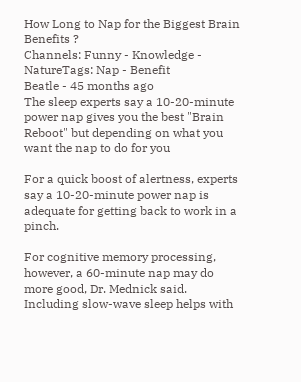How Long to Nap for the Biggest Brain Benefits ?
Channels: Funny - Knowledge - NatureTags: Nap - Benefit
Beatle - 45 months ago
The sleep experts say a 10-20-minute power nap gives you the best "Brain Reboot" but depending on what you want the nap to do for you

For a quick boost of alertness, experts say a 10-20-minute power nap is adequate for getting back to work in a pinch.

For cognitive memory processing, however, a 60-minute nap may do more good, Dr. Mednick said. Including slow-wave sleep helps with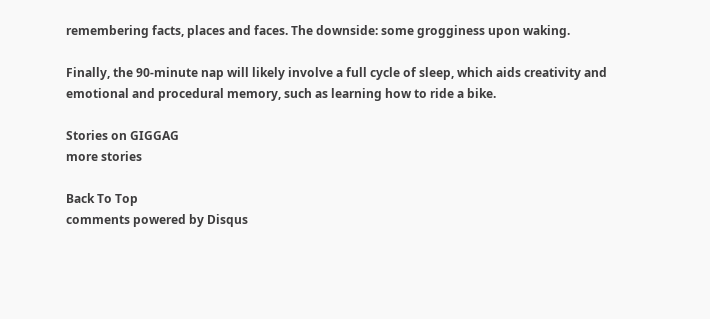remembering facts, places and faces. The downside: some grogginess upon waking.

Finally, the 90-minute nap will likely involve a full cycle of sleep, which aids creativity and emotional and procedural memory, such as learning how to ride a bike.

Stories on GIGGAG
more stories

Back To Top
comments powered by Disqus